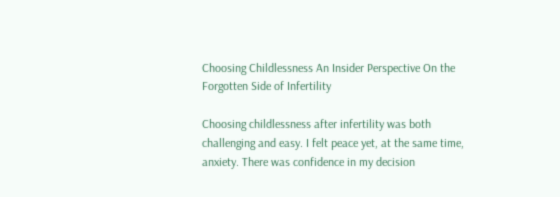Choosing Childlessness An Insider Perspective On the Forgotten Side of Infertility

Choosing childlessness after infertility was both challenging and easy. I felt peace yet, at the same time, anxiety. There was confidence in my decision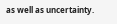as well as uncertainty.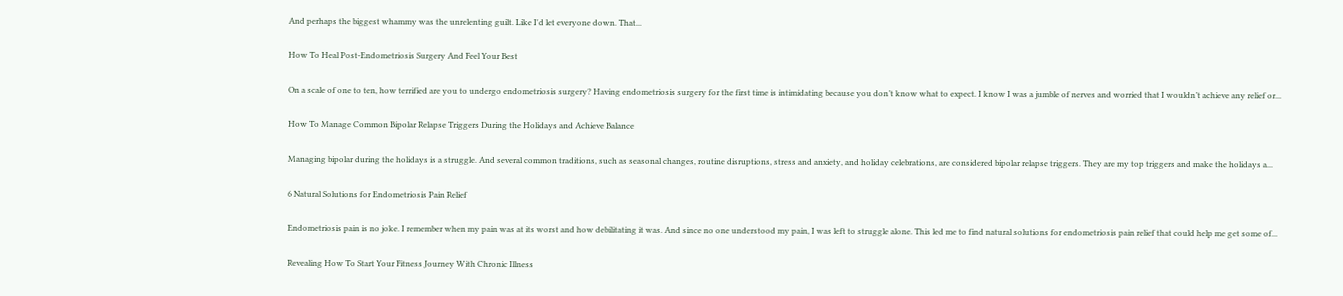And perhaps the biggest whammy was the unrelenting guilt. Like I'd let everyone down. That...

How To Heal Post-Endometriosis Surgery And Feel Your Best

On a scale of one to ten, how terrified are you to undergo endometriosis surgery? Having endometriosis surgery for the first time is intimidating because you don’t know what to expect. I know I was a jumble of nerves and worried that I wouldn’t achieve any relief or...

How To Manage Common Bipolar Relapse Triggers During the Holidays and Achieve Balance

Managing bipolar during the holidays is a struggle. And several common traditions, such as seasonal changes, routine disruptions, stress and anxiety, and holiday celebrations, are considered bipolar relapse triggers. They are my top triggers and make the holidays a...

6 Natural Solutions for Endometriosis Pain Relief

Endometriosis pain is no joke. I remember when my pain was at its worst and how debilitating it was. And since no one understood my pain, I was left to struggle alone. This led me to find natural solutions for endometriosis pain relief that could help me get some of...

Revealing How To Start Your Fitness Journey With Chronic Illness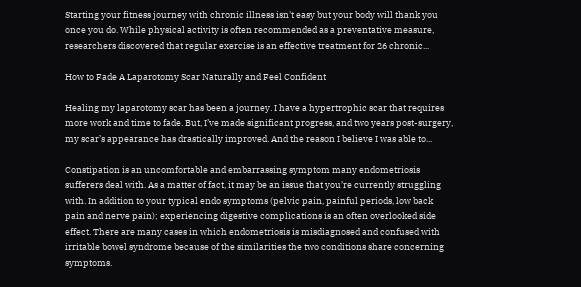Starting your fitness journey with chronic illness isn't easy but your body will thank you once you do. While physical activity is often recommended as a preventative measure, researchers discovered that regular exercise is an effective treatment for 26 chronic...

How to Fade A Laparotomy Scar Naturally and Feel Confident

Healing my laparotomy scar has been a journey. I have a hypertrophic scar that requires more work and time to fade. But, I’ve made significant progress, and two years post-surgery, my scar’s appearance has drastically improved. And the reason I believe I was able to...

Constipation is an uncomfortable and embarrassing symptom many endometriosis sufferers deal with. As a matter of fact, it may be an issue that you’re currently struggling with. In addition to your typical endo symptoms (pelvic pain, painful periods, low back pain and nerve pain); experiencing digestive complications is an often overlooked side effect. There are many cases in which endometriosis is misdiagnosed and confused with irritable bowel syndrome because of the similarities the two conditions share concerning symptoms.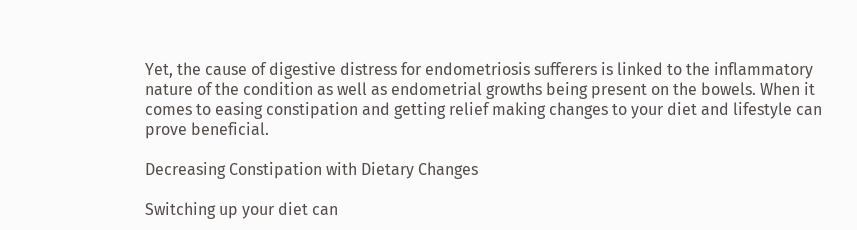Yet, the cause of digestive distress for endometriosis sufferers is linked to the inflammatory nature of the condition as well as endometrial growths being present on the bowels. When it comes to easing constipation and getting relief making changes to your diet and lifestyle can prove beneficial.

Decreasing Constipation with Dietary Changes

Switching up your diet can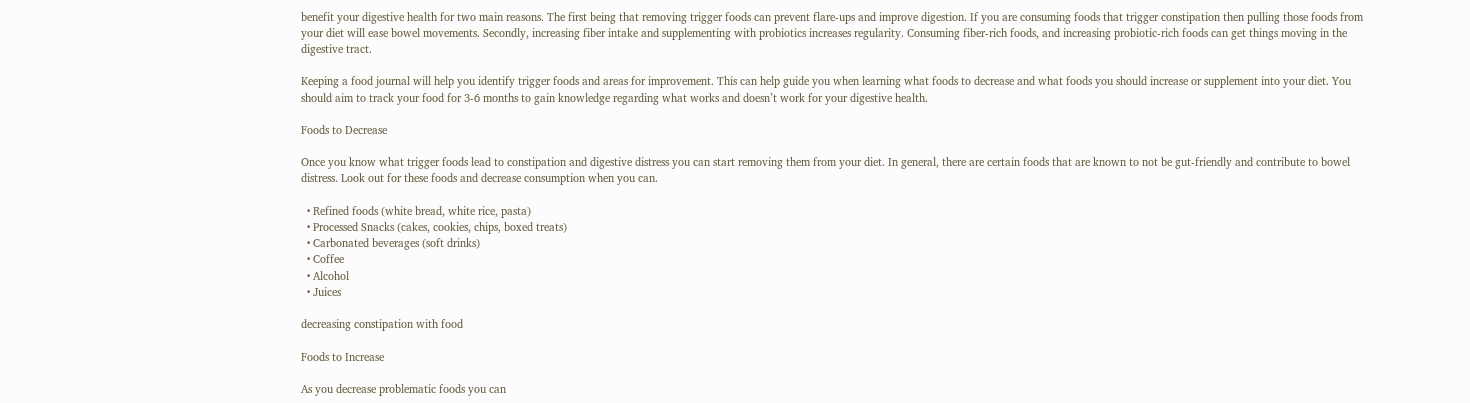benefit your digestive health for two main reasons. The first being that removing trigger foods can prevent flare-ups and improve digestion. If you are consuming foods that trigger constipation then pulling those foods from your diet will ease bowel movements. Secondly, increasing fiber intake and supplementing with probiotics increases regularity. Consuming fiber-rich foods, and increasing probiotic-rich foods can get things moving in the digestive tract.

Keeping a food journal will help you identify trigger foods and areas for improvement. This can help guide you when learning what foods to decrease and what foods you should increase or supplement into your diet. You should aim to track your food for 3-6 months to gain knowledge regarding what works and doesn’t work for your digestive health.

Foods to Decrease

Once you know what trigger foods lead to constipation and digestive distress you can start removing them from your diet. In general, there are certain foods that are known to not be gut-friendly and contribute to bowel distress. Look out for these foods and decrease consumption when you can.

  • Refined foods (white bread, white rice, pasta)
  • Processed Snacks (cakes, cookies, chips, boxed treats)
  • Carbonated beverages (soft drinks)
  • Coffee
  • Alcohol
  • Juices

decreasing constipation with food

Foods to Increase

As you decrease problematic foods you can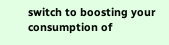switch to boosting your consumption of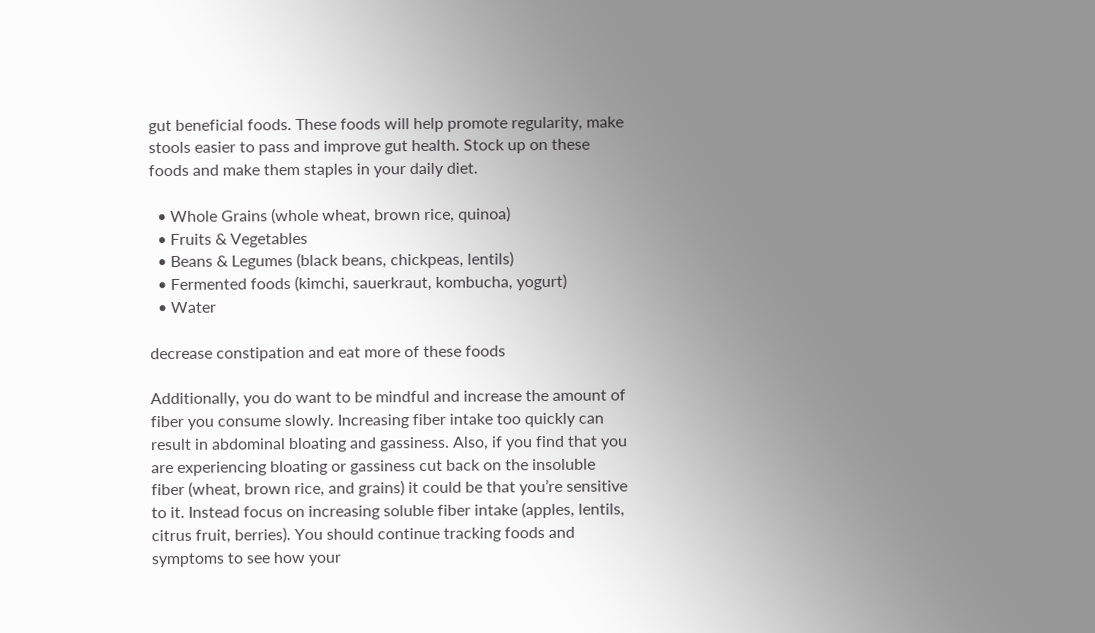gut beneficial foods. These foods will help promote regularity, make stools easier to pass and improve gut health. Stock up on these foods and make them staples in your daily diet.

  • Whole Grains (whole wheat, brown rice, quinoa)
  • Fruits & Vegetables
  • Beans & Legumes (black beans, chickpeas, lentils)
  • Fermented foods (kimchi, sauerkraut, kombucha, yogurt)
  • Water

decrease constipation and eat more of these foods

Additionally, you do want to be mindful and increase the amount of fiber you consume slowly. Increasing fiber intake too quickly can result in abdominal bloating and gassiness. Also, if you find that you are experiencing bloating or gassiness cut back on the insoluble fiber (wheat, brown rice, and grains) it could be that you’re sensitive to it. Instead focus on increasing soluble fiber intake (apples, lentils, citrus fruit, berries). You should continue tracking foods and symptoms to see how your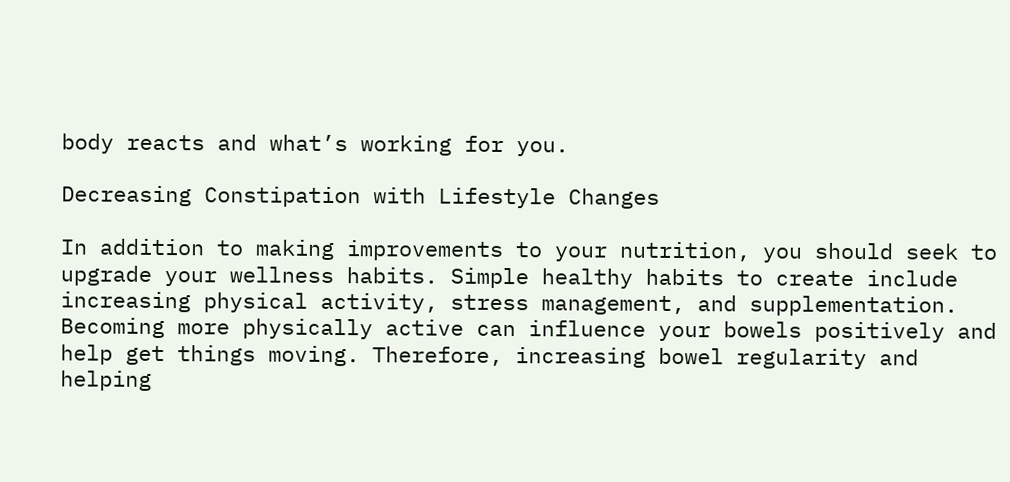body reacts and what’s working for you.

Decreasing Constipation with Lifestyle Changes

In addition to making improvements to your nutrition, you should seek to upgrade your wellness habits. Simple healthy habits to create include increasing physical activity, stress management, and supplementation. Becoming more physically active can influence your bowels positively and help get things moving. Therefore, increasing bowel regularity and helping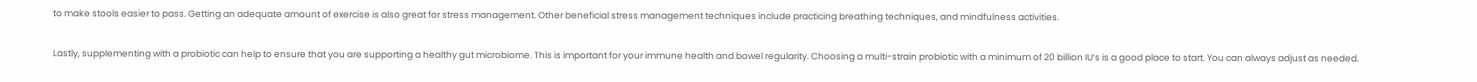to make stools easier to pass. Getting an adequate amount of exercise is also great for stress management. Other beneficial stress management techniques include practicing breathing techniques, and mindfulness activities.

Lastly, supplementing with a probiotic can help to ensure that you are supporting a healthy gut microbiome. This is important for your immune health and bowel regularity. Choosing a multi-strain probiotic with a minimum of 20 billion IU’s is a good place to start. You can always adjust as needed.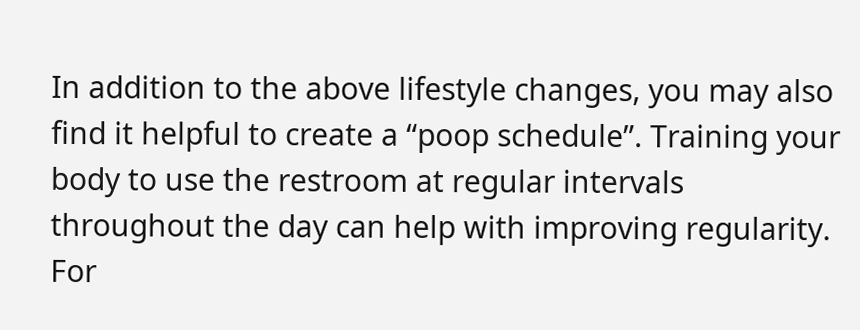In addition to the above lifestyle changes, you may also find it helpful to create a “poop schedule”. Training your body to use the restroom at regular intervals throughout the day can help with improving regularity. For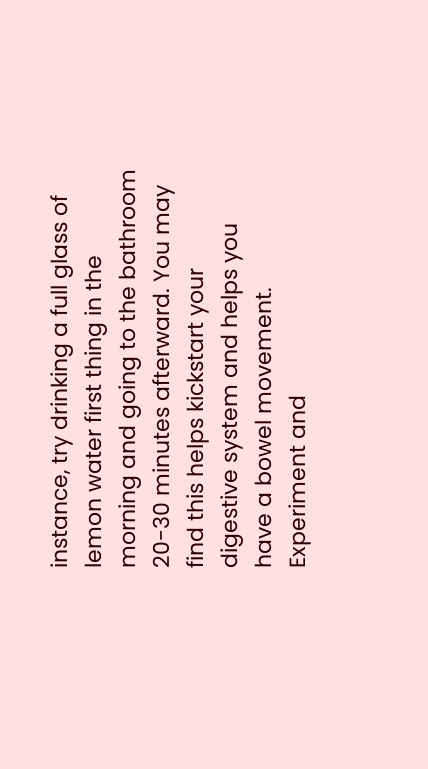instance, try drinking a full glass of lemon water first thing in the morning and going to the bathroom 20-30 minutes afterward. You may find this helps kickstart your digestive system and helps you have a bowel movement. Experiment and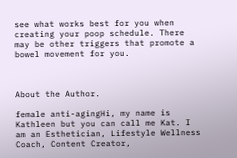see what works best for you when creating your poop schedule. There may be other triggers that promote a bowel movement for you.



About the Author.

female anti-agingHi, my name is Kathleen but you can call me Kat. I am an Esthetician, Lifestyle Wellness Coach, Content Creator,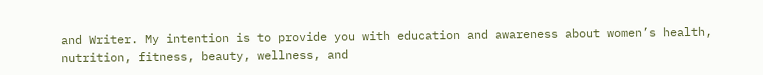and Writer. My intention is to provide you with education and awareness about women’s health, nutrition, fitness, beauty, wellness, and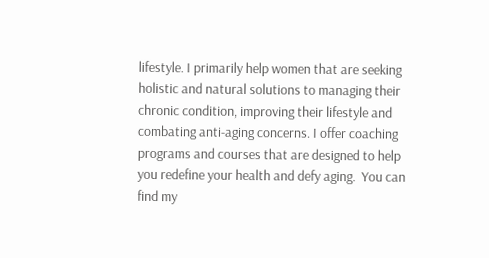lifestyle. I primarily help women that are seeking holistic and natural solutions to managing their chronic condition, improving their lifestyle and combating anti-aging concerns. I offer coaching programs and courses that are designed to help you redefine your health and defy aging.  You can find my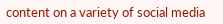content on a variety of social media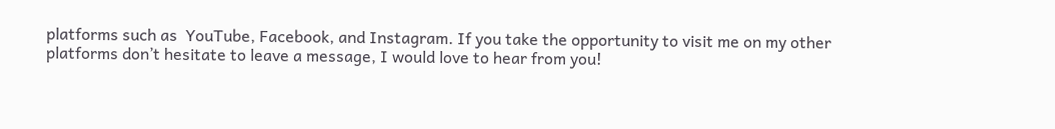platforms such as  YouTube, Facebook, and Instagram. If you take the opportunity to visit me on my other platforms don’t hesitate to leave a message, I would love to hear from you!